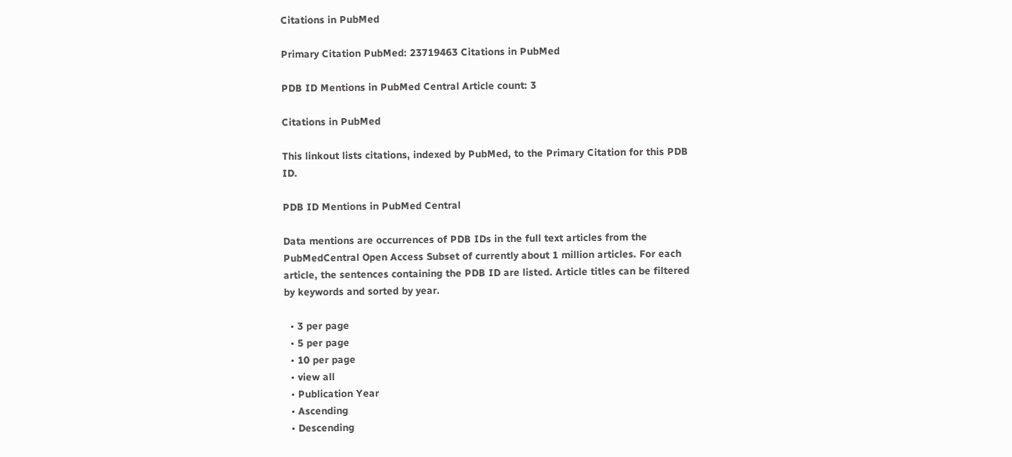Citations in PubMed

Primary Citation PubMed: 23719463 Citations in PubMed

PDB ID Mentions in PubMed Central Article count: 3

Citations in PubMed

This linkout lists citations, indexed by PubMed, to the Primary Citation for this PDB ID.

PDB ID Mentions in PubMed Central

Data mentions are occurrences of PDB IDs in the full text articles from the PubMedCentral Open Access Subset of currently about 1 million articles. For each article, the sentences containing the PDB ID are listed. Article titles can be filtered by keywords and sorted by year.

  • 3 per page
  • 5 per page
  • 10 per page
  • view all
  • Publication Year
  • Ascending
  • Descending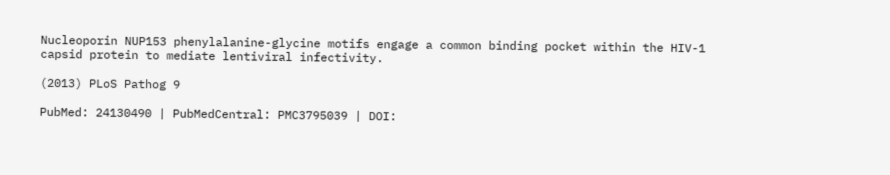Nucleoporin NUP153 phenylalanine-glycine motifs engage a common binding pocket within the HIV-1 capsid protein to mediate lentiviral infectivity.

(2013) PLoS Pathog 9

PubMed: 24130490 | PubMedCentral: PMC3795039 | DOI: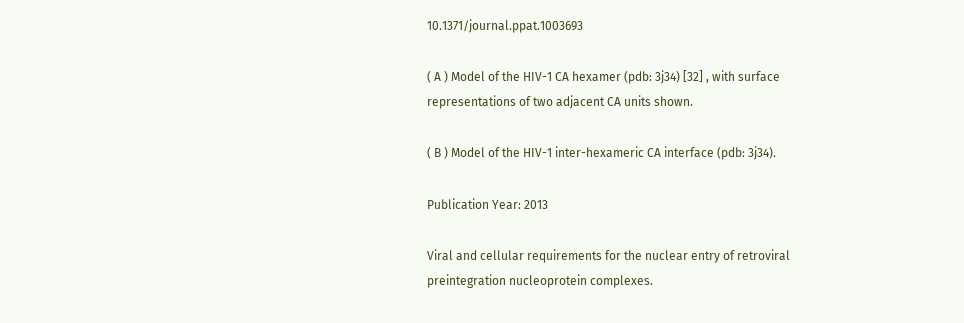10.1371/journal.ppat.1003693

( A ) Model of the HIV-1 CA hexamer (pdb: 3j34) [32] , with surface representations of two adjacent CA units shown.

( B ) Model of the HIV-1 inter-hexameric CA interface (pdb: 3j34).

Publication Year: 2013

Viral and cellular requirements for the nuclear entry of retroviral preintegration nucleoprotein complexes.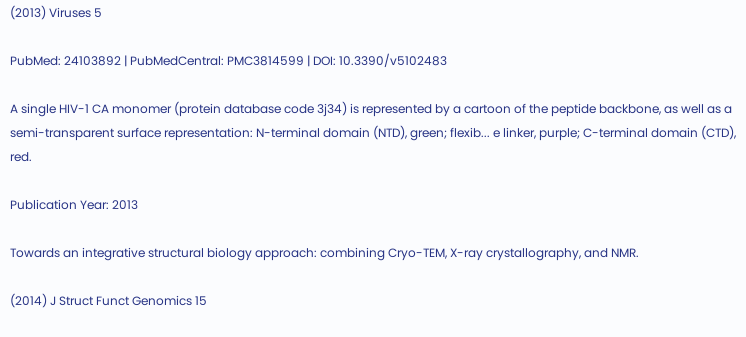(2013) Viruses 5

PubMed: 24103892 | PubMedCentral: PMC3814599 | DOI: 10.3390/v5102483

A single HIV-1 CA monomer (protein database code 3j34) is represented by a cartoon of the peptide backbone, as well as a semi-transparent surface representation: N-terminal domain (NTD), green; flexib... e linker, purple; C-terminal domain (CTD), red.

Publication Year: 2013

Towards an integrative structural biology approach: combining Cryo-TEM, X-ray crystallography, and NMR.

(2014) J Struct Funct Genomics 15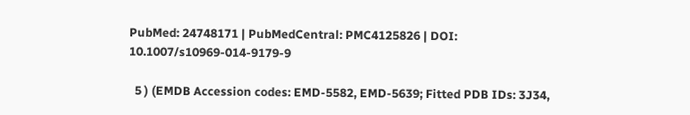PubMed: 24748171 | PubMedCentral: PMC4125826 | DOI: 10.1007/s10969-014-9179-9

  5 ) (EMDB Accession codes: EMD-5582, EMD-5639; Fitted PDB IDs: 3J34,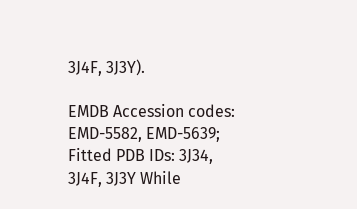3J4F, 3J3Y).

EMDB Accession codes: EMD-5582, EMD-5639; Fitted PDB IDs: 3J34, 3J4F, 3J3Y While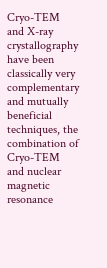Cryo-TEM and X-ray crystallography have been classically very complementary and mutually beneficial techniques, the combination of Cryo-TEM and nuclear magnetic resonance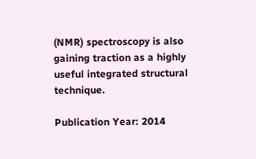(NMR) spectroscopy is also gaining traction as a highly useful integrated structural technique.

Publication Year: 2014